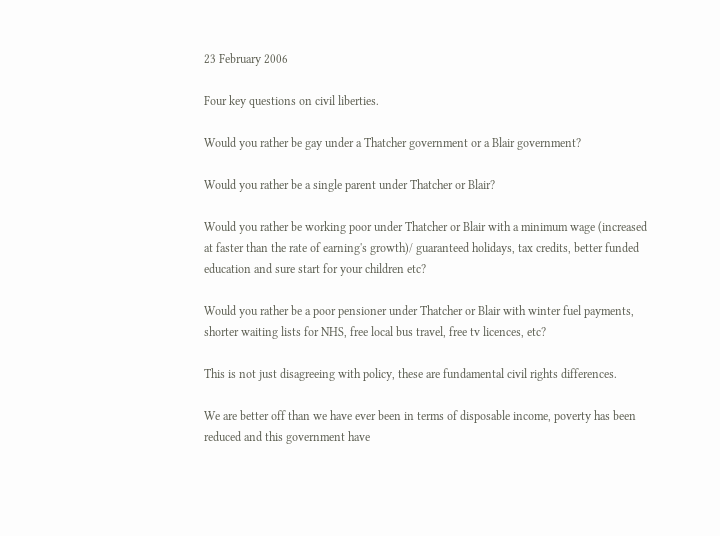23 February 2006

Four key questions on civil liberties.

Would you rather be gay under a Thatcher government or a Blair government?

Would you rather be a single parent under Thatcher or Blair?

Would you rather be working poor under Thatcher or Blair with a minimum wage (increased at faster than the rate of earning's growth)/ guaranteed holidays, tax credits, better funded education and sure start for your children etc?

Would you rather be a poor pensioner under Thatcher or Blair with winter fuel payments, shorter waiting lists for NHS, free local bus travel, free tv licences, etc?

This is not just disagreeing with policy, these are fundamental civil rights differences.

We are better off than we have ever been in terms of disposable income, poverty has been reduced and this government have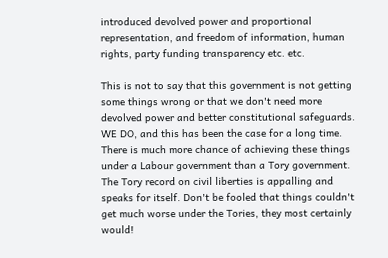introduced devolved power and proportional representation, and freedom of information, human rights, party funding transparency etc. etc.

This is not to say that this government is not getting some things wrong or that we don't need more devolved power and better constitutional safeguards. WE DO, and this has been the case for a long time. There is much more chance of achieving these things under a Labour government than a Tory government. The Tory record on civil liberties is appalling and speaks for itself. Don't be fooled that things couldn't get much worse under the Tories, they most certainly would!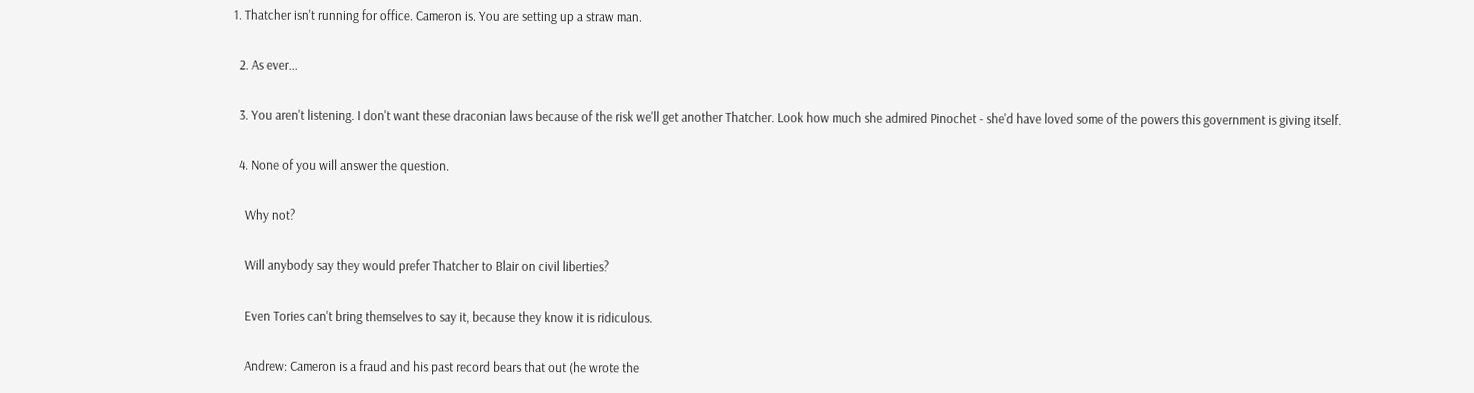1. Thatcher isn't running for office. Cameron is. You are setting up a straw man.

  2. As ever...

  3. You aren't listening. I don't want these draconian laws because of the risk we'll get another Thatcher. Look how much she admired Pinochet - she'd have loved some of the powers this government is giving itself.

  4. None of you will answer the question.

    Why not?

    Will anybody say they would prefer Thatcher to Blair on civil liberties?

    Even Tories can't bring themselves to say it, because they know it is ridiculous.

    Andrew: Cameron is a fraud and his past record bears that out (he wrote the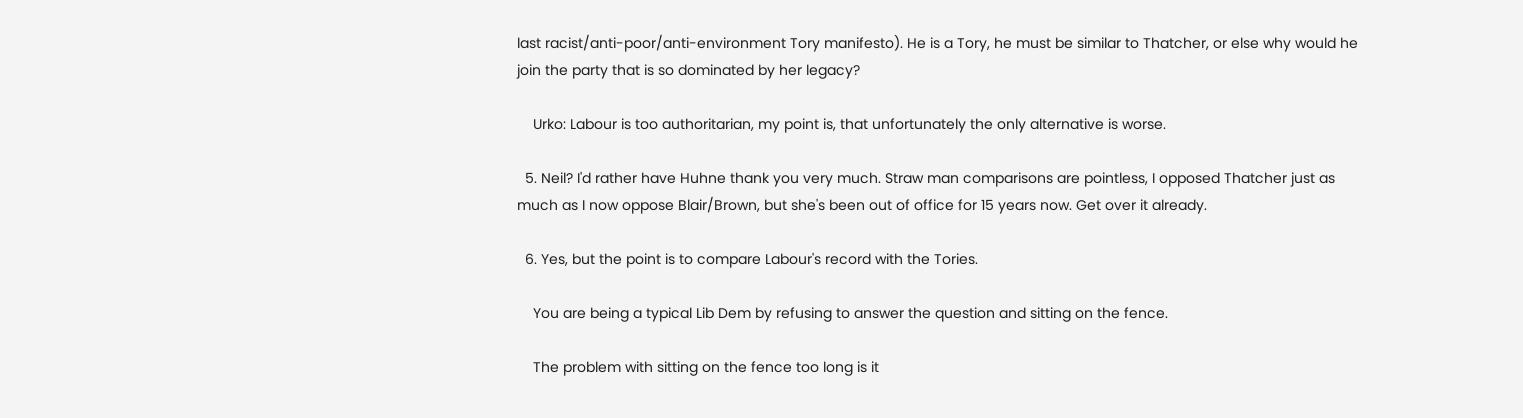last racist/anti-poor/anti-environment Tory manifesto). He is a Tory, he must be similar to Thatcher, or else why would he join the party that is so dominated by her legacy?

    Urko: Labour is too authoritarian, my point is, that unfortunately the only alternative is worse.

  5. Neil? I'd rather have Huhne thank you very much. Straw man comparisons are pointless, I opposed Thatcher just as much as I now oppose Blair/Brown, but she's been out of office for 15 years now. Get over it already.

  6. Yes, but the point is to compare Labour's record with the Tories.

    You are being a typical Lib Dem by refusing to answer the question and sitting on the fence.

    The problem with sitting on the fence too long is it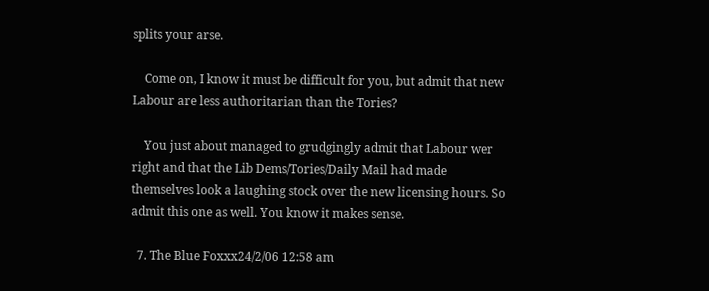splits your arse.

    Come on, I know it must be difficult for you, but admit that new Labour are less authoritarian than the Tories?

    You just about managed to grudgingly admit that Labour wer right and that the Lib Dems/Tories/Daily Mail had made themselves look a laughing stock over the new licensing hours. So admit this one as well. You know it makes sense.

  7. The Blue Foxxx24/2/06 12:58 am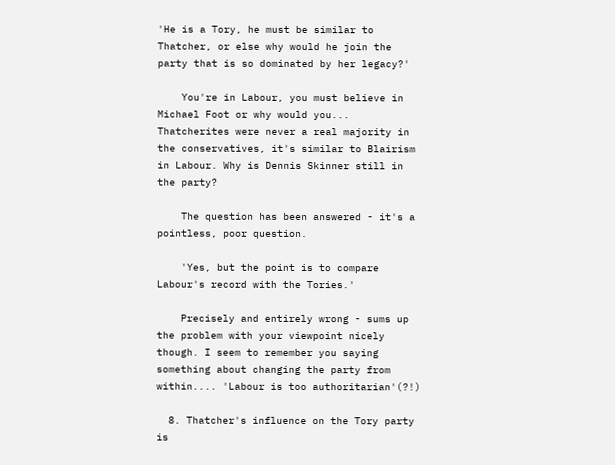'He is a Tory, he must be similar to Thatcher, or else why would he join the party that is so dominated by her legacy?'

    You're in Labour, you must believe in Michael Foot or why would you... Thatcherites were never a real majority in the conservatives, it's similar to Blairism in Labour. Why is Dennis Skinner still in the party?

    The question has been answered - it's a pointless, poor question.

    'Yes, but the point is to compare Labour's record with the Tories.'

    Precisely and entirely wrong - sums up the problem with your viewpoint nicely though. I seem to remember you saying something about changing the party from within.... 'Labour is too authoritarian'(?!)

  8. Thatcher's influence on the Tory party is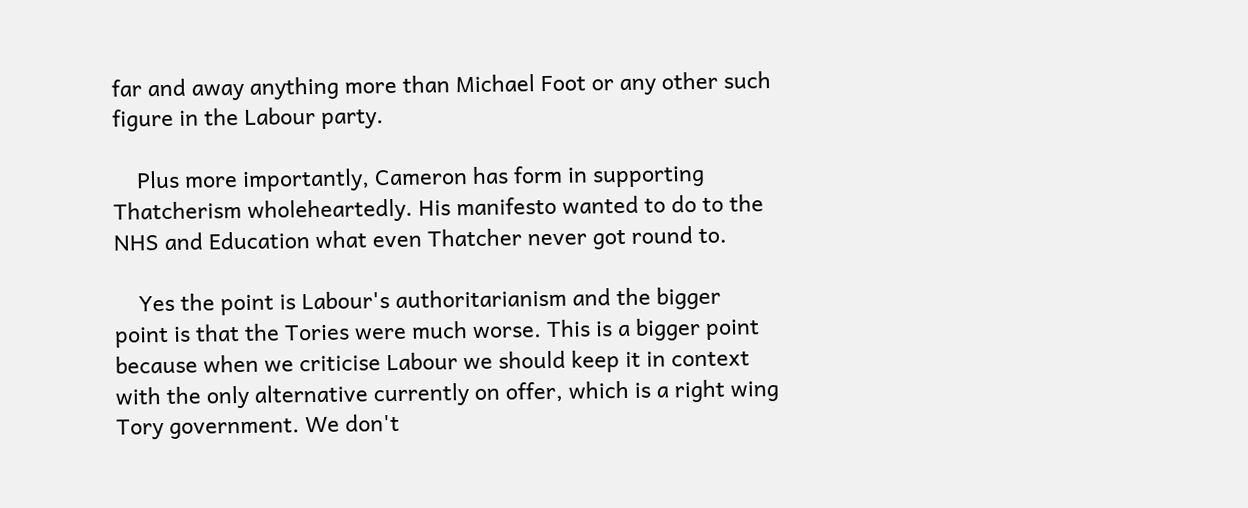far and away anything more than Michael Foot or any other such figure in the Labour party.

    Plus more importantly, Cameron has form in supporting Thatcherism wholeheartedly. His manifesto wanted to do to the NHS and Education what even Thatcher never got round to.

    Yes the point is Labour's authoritarianism and the bigger point is that the Tories were much worse. This is a bigger point because when we criticise Labour we should keep it in context with the only alternative currently on offer, which is a right wing Tory government. We don't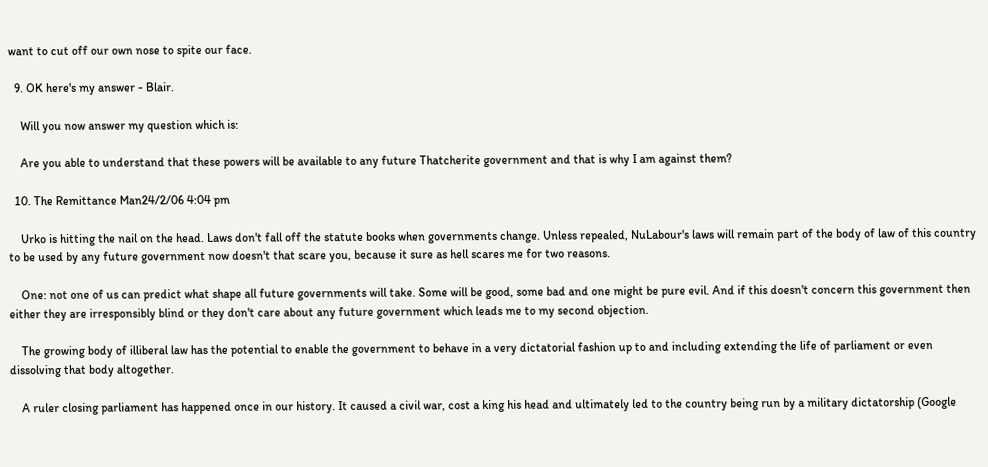want to cut off our own nose to spite our face.

  9. OK here's my answer - Blair.

    Will you now answer my question which is:

    Are you able to understand that these powers will be available to any future Thatcherite government and that is why I am against them?

  10. The Remittance Man24/2/06 4:04 pm

    Urko is hitting the nail on the head. Laws don't fall off the statute books when governments change. Unless repealed, NuLabour's laws will remain part of the body of law of this country to be used by any future government now doesn't that scare you, because it sure as hell scares me for two reasons.

    One: not one of us can predict what shape all future governments will take. Some will be good, some bad and one might be pure evil. And if this doesn't concern this government then either they are irresponsibly blind or they don't care about any future government which leads me to my second objection.

    The growing body of illiberal law has the potential to enable the government to behave in a very dictatorial fashion up to and including extending the life of parliament or even dissolving that body altogether.

    A ruler closing parliament has happened once in our history. It caused a civil war, cost a king his head and ultimately led to the country being run by a military dictatorship (Google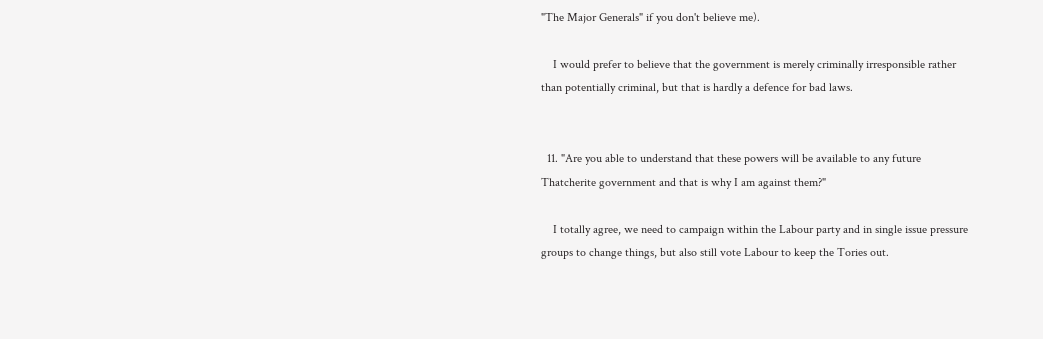"The Major Generals" if you don't believe me).

    I would prefer to believe that the government is merely criminally irresponsible rather than potentially criminal, but that is hardly a defence for bad laws.


  11. "Are you able to understand that these powers will be available to any future Thatcherite government and that is why I am against them?"

    I totally agree, we need to campaign within the Labour party and in single issue pressure groups to change things, but also still vote Labour to keep the Tories out.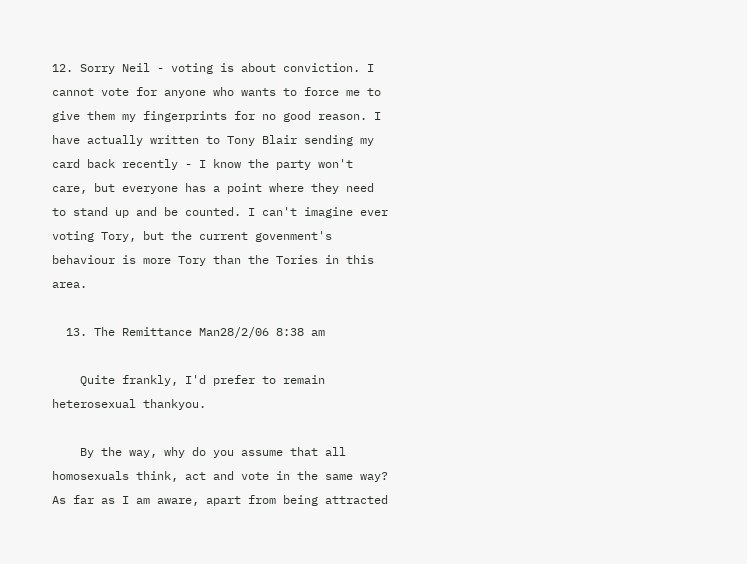12. Sorry Neil - voting is about conviction. I cannot vote for anyone who wants to force me to give them my fingerprints for no good reason. I have actually written to Tony Blair sending my card back recently - I know the party won't care, but everyone has a point where they need to stand up and be counted. I can't imagine ever voting Tory, but the current govenment's behaviour is more Tory than the Tories in this area.

  13. The Remittance Man28/2/06 8:38 am

    Quite frankly, I'd prefer to remain heterosexual thankyou.

    By the way, why do you assume that all homosexuals think, act and vote in the same way? As far as I am aware, apart from being attracted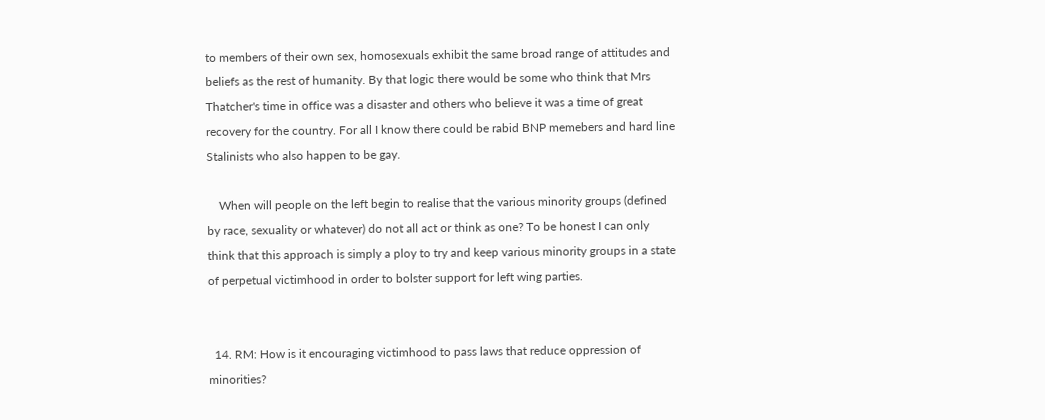to members of their own sex, homosexuals exhibit the same broad range of attitudes and beliefs as the rest of humanity. By that logic there would be some who think that Mrs Thatcher's time in office was a disaster and others who believe it was a time of great recovery for the country. For all I know there could be rabid BNP memebers and hard line Stalinists who also happen to be gay.

    When will people on the left begin to realise that the various minority groups (defined by race, sexuality or whatever) do not all act or think as one? To be honest I can only think that this approach is simply a ploy to try and keep various minority groups in a state of perpetual victimhood in order to bolster support for left wing parties.


  14. RM: How is it encouraging victimhood to pass laws that reduce oppression of minorities?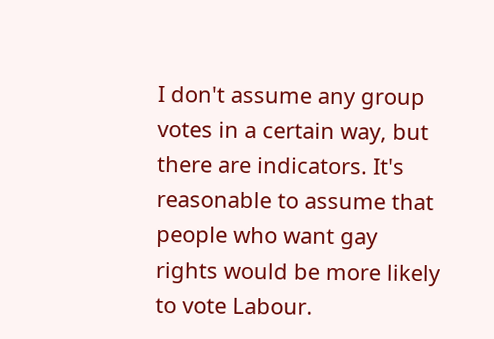I don't assume any group votes in a certain way, but there are indicators. It's reasonable to assume that people who want gay rights would be more likely to vote Labour.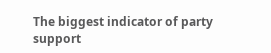The biggest indicator of party support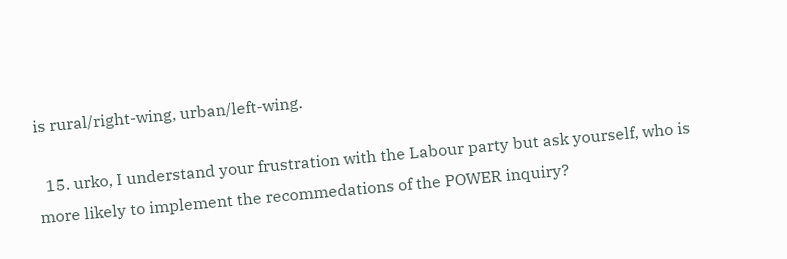is rural/right-wing, urban/left-wing.

  15. urko, I understand your frustration with the Labour party but ask yourself, who is more likely to implement the recommedations of the POWER inquiry?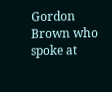Gordon Brown who spoke at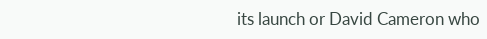its launch or David Cameron who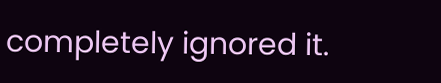completely ignored it.